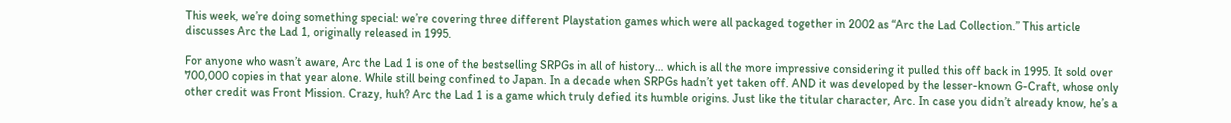This week, we’re doing something special: we’re covering three different Playstation games which were all packaged together in 2002 as “Arc the Lad Collection.” This article discusses Arc the Lad 1, originally released in 1995.

For anyone who wasn’t aware, Arc the Lad 1 is one of the bestselling SRPGs in all of history… which is all the more impressive considering it pulled this off back in 1995. It sold over 700,000 copies in that year alone. While still being confined to Japan. In a decade when SRPGs hadn’t yet taken off. AND it was developed by the lesser-known G-Craft, whose only other credit was Front Mission. Crazy, huh? Arc the Lad 1 is a game which truly defied its humble origins. Just like the titular character, Arc. In case you didn’t already know, he’s a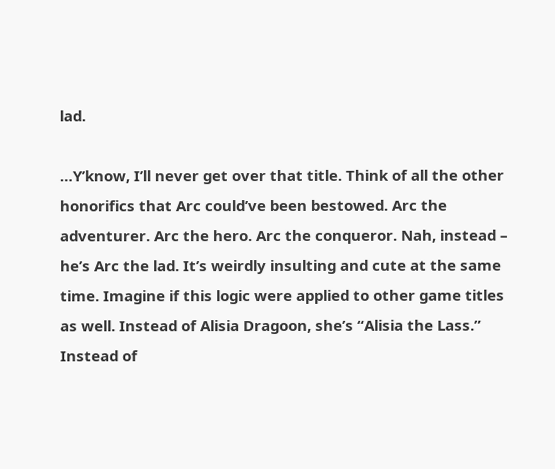lad.

…Y’know, I’ll never get over that title. Think of all the other honorifics that Arc could’ve been bestowed. Arc the adventurer. Arc the hero. Arc the conqueror. Nah, instead – he’s Arc the lad. It’s weirdly insulting and cute at the same time. Imagine if this logic were applied to other game titles as well. Instead of Alisia Dragoon, she’s “Alisia the Lass.” Instead of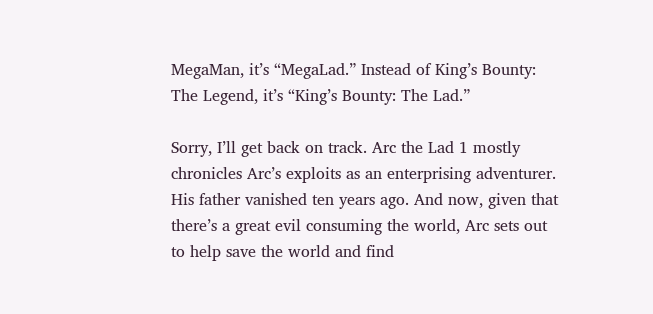MegaMan, it’s “MegaLad.” Instead of King’s Bounty: The Legend, it’s “King’s Bounty: The Lad.”

Sorry, I’ll get back on track. Arc the Lad 1 mostly chronicles Arc’s exploits as an enterprising adventurer. His father vanished ten years ago. And now, given that there’s a great evil consuming the world, Arc sets out to help save the world and find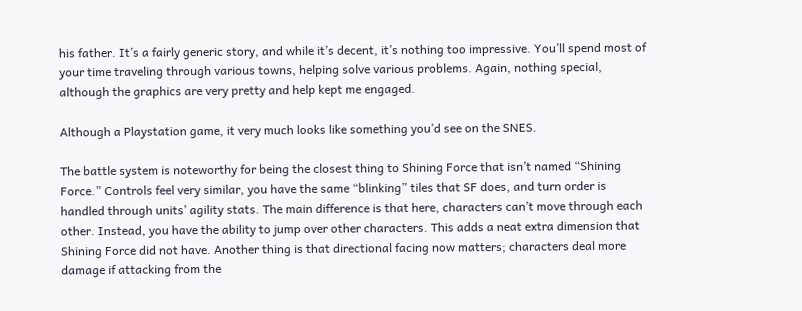his father. It’s a fairly generic story, and while it’s decent, it’s nothing too impressive. You’ll spend most of your time traveling through various towns, helping solve various problems. Again, nothing special, although the graphics are very pretty and help kept me engaged.

Although a Playstation game, it very much looks like something you’d see on the SNES.

The battle system is noteworthy for being the closest thing to Shining Force that isn’t named “Shining Force.” Controls feel very similar, you have the same “blinking” tiles that SF does, and turn order is handled through units’ agility stats. The main difference is that here, characters can’t move through each other. Instead, you have the ability to jump over other characters. This adds a neat extra dimension that Shining Force did not have. Another thing is that directional facing now matters; characters deal more damage if attacking from the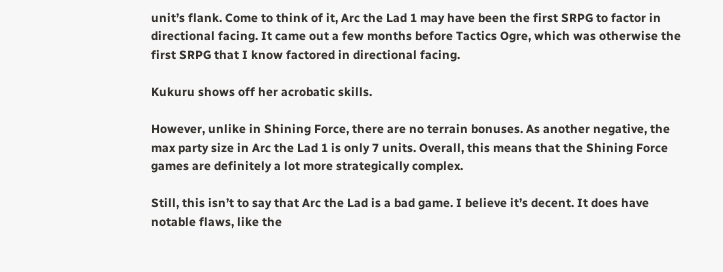unit’s flank. Come to think of it, Arc the Lad 1 may have been the first SRPG to factor in directional facing. It came out a few months before Tactics Ogre, which was otherwise the first SRPG that I know factored in directional facing.

Kukuru shows off her acrobatic skills.

However, unlike in Shining Force, there are no terrain bonuses. As another negative, the max party size in Arc the Lad 1 is only 7 units. Overall, this means that the Shining Force games are definitely a lot more strategically complex.

Still, this isn’t to say that Arc the Lad is a bad game. I believe it’s decent. It does have notable flaws, like the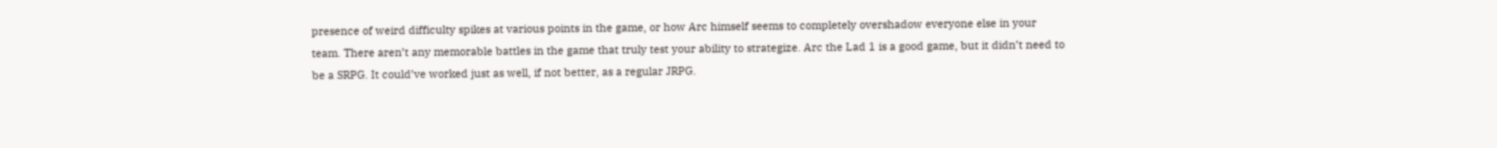presence of weird difficulty spikes at various points in the game, or how Arc himself seems to completely overshadow everyone else in your team. There aren’t any memorable battles in the game that truly test your ability to strategize. Arc the Lad 1 is a good game, but it didn’t need to be a SRPG. It could’ve worked just as well, if not better, as a regular JRPG.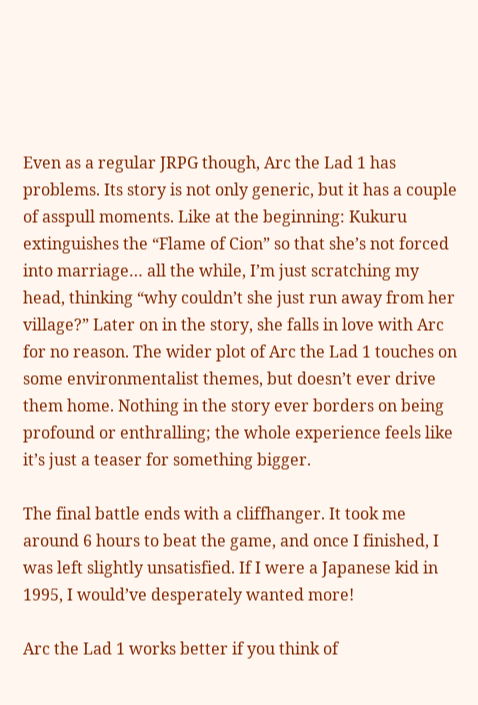Even as a regular JRPG though, Arc the Lad 1 has problems. Its story is not only generic, but it has a couple of asspull moments. Like at the beginning: Kukuru extinguishes the “Flame of Cion” so that she’s not forced into marriage… all the while, I’m just scratching my head, thinking “why couldn’t she just run away from her village?” Later on in the story, she falls in love with Arc for no reason. The wider plot of Arc the Lad 1 touches on some environmentalist themes, but doesn’t ever drive them home. Nothing in the story ever borders on being profound or enthralling; the whole experience feels like it’s just a teaser for something bigger.

The final battle ends with a cliffhanger. It took me around 6 hours to beat the game, and once I finished, I was left slightly unsatisfied. If I were a Japanese kid in 1995, I would’ve desperately wanted more!

Arc the Lad 1 works better if you think of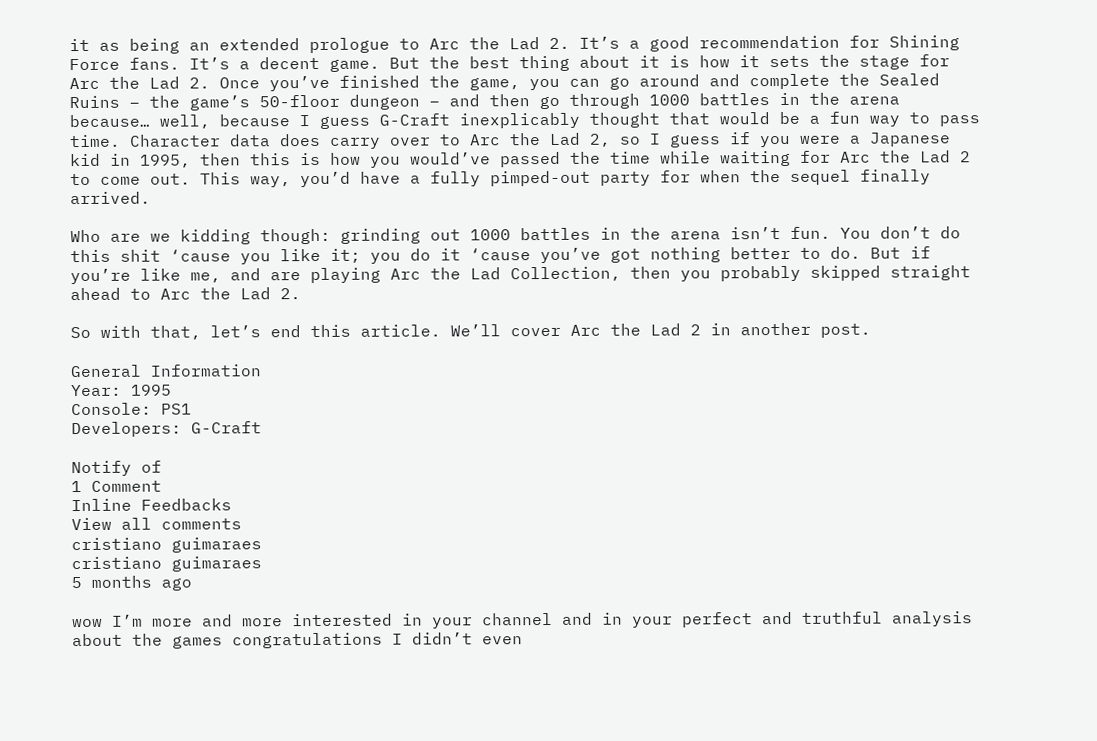it as being an extended prologue to Arc the Lad 2. It’s a good recommendation for Shining Force fans. It’s a decent game. But the best thing about it is how it sets the stage for Arc the Lad 2. Once you’ve finished the game, you can go around and complete the Sealed Ruins – the game’s 50-floor dungeon – and then go through 1000 battles in the arena because… well, because I guess G-Craft inexplicably thought that would be a fun way to pass time. Character data does carry over to Arc the Lad 2, so I guess if you were a Japanese kid in 1995, then this is how you would’ve passed the time while waiting for Arc the Lad 2 to come out. This way, you’d have a fully pimped-out party for when the sequel finally arrived.

Who are we kidding though: grinding out 1000 battles in the arena isn’t fun. You don’t do this shit ‘cause you like it; you do it ‘cause you’ve got nothing better to do. But if you’re like me, and are playing Arc the Lad Collection, then you probably skipped straight ahead to Arc the Lad 2.

So with that, let’s end this article. We’ll cover Arc the Lad 2 in another post.

General Information
Year: 1995
Console: PS1
Developers: G-Craft

Notify of
1 Comment
Inline Feedbacks
View all comments
cristiano guimaraes
cristiano guimaraes
5 months ago

wow I’m more and more interested in your channel and in your perfect and truthful analysis about the games congratulations I didn’t even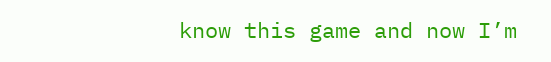know this game and now I’m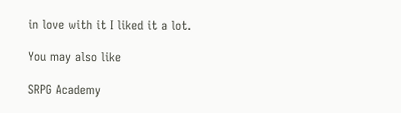in love with it I liked it a lot.

You may also like

SRPG Academy